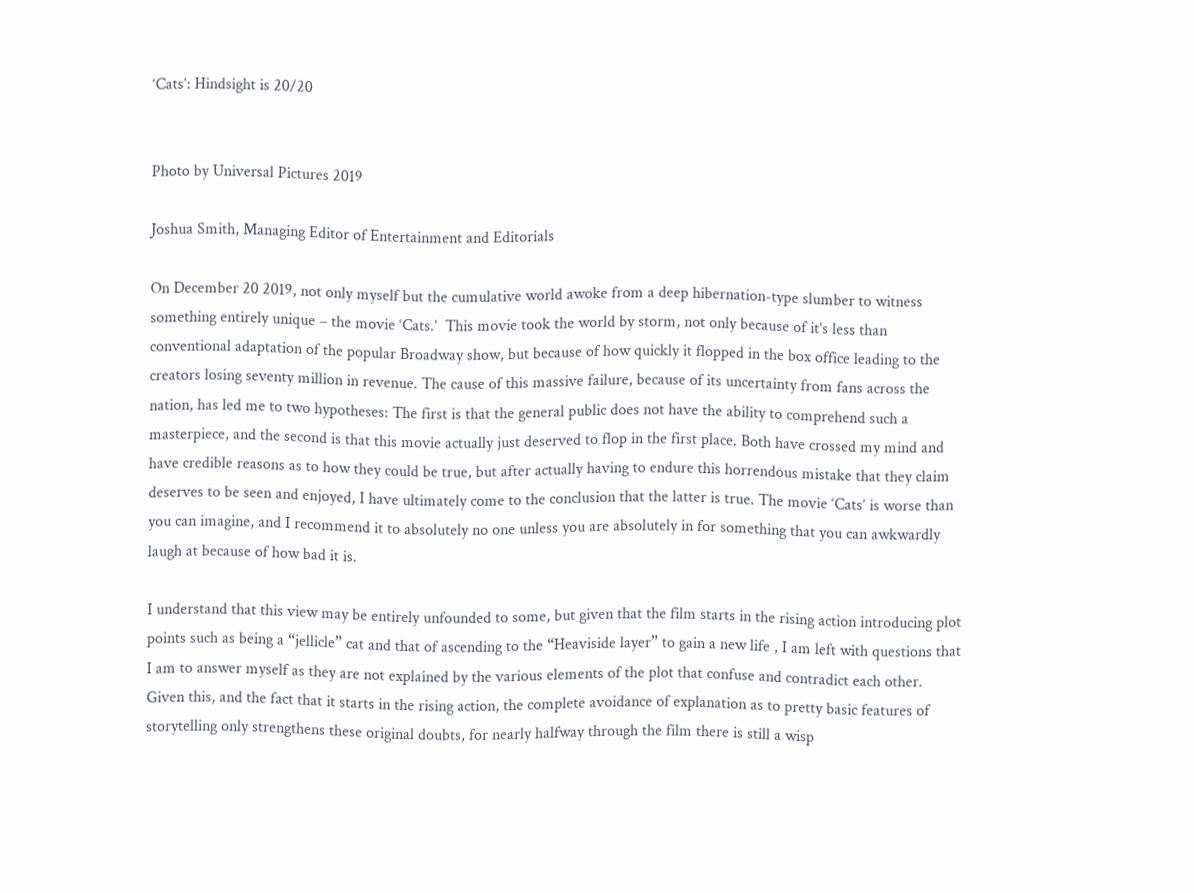‘Cats’: Hindsight is 20/20


Photo by Universal Pictures 2019

Joshua Smith, Managing Editor of Entertainment and Editorials

On December 20 2019, not only myself but the cumulative world awoke from a deep hibernation-type slumber to witness something entirely unique – the movie ‘Cats.’  This movie took the world by storm, not only because of it’s less than conventional adaptation of the popular Broadway show, but because of how quickly it flopped in the box office leading to the creators losing seventy million in revenue. The cause of this massive failure, because of its uncertainty from fans across the nation, has led me to two hypotheses: The first is that the general public does not have the ability to comprehend such a masterpiece, and the second is that this movie actually just deserved to flop in the first place. Both have crossed my mind and have credible reasons as to how they could be true, but after actually having to endure this horrendous mistake that they claim deserves to be seen and enjoyed, I have ultimately come to the conclusion that the latter is true. The movie ‘Cats’ is worse than you can imagine, and I recommend it to absolutely no one unless you are absolutely in for something that you can awkwardly laugh at because of how bad it is.

I understand that this view may be entirely unfounded to some, but given that the film starts in the rising action introducing plot points such as being a “jellicle” cat and that of ascending to the “Heaviside layer” to gain a new life , I am left with questions that I am to answer myself as they are not explained by the various elements of the plot that confuse and contradict each other. Given this, and the fact that it starts in the rising action, the complete avoidance of explanation as to pretty basic features of storytelling only strengthens these original doubts, for nearly halfway through the film there is still a wisp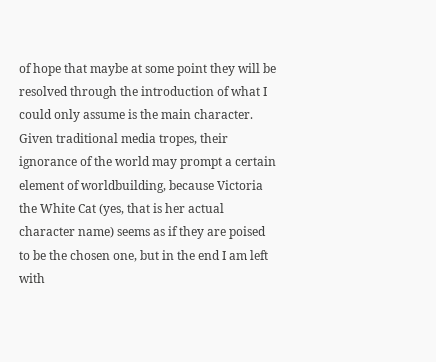of hope that maybe at some point they will be resolved through the introduction of what I could only assume is the main character. Given traditional media tropes, their ignorance of the world may prompt a certain element of worldbuilding, because Victoria the White Cat (yes, that is her actual character name) seems as if they are poised to be the chosen one, but in the end I am left with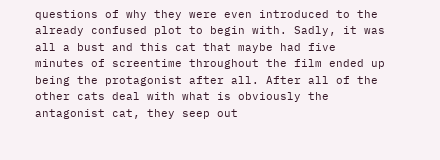questions of why they were even introduced to the already confused plot to begin with. Sadly, it was all a bust and this cat that maybe had five minutes of screentime throughout the film ended up being the protagonist after all. After all of the other cats deal with what is obviously the antagonist cat, they seep out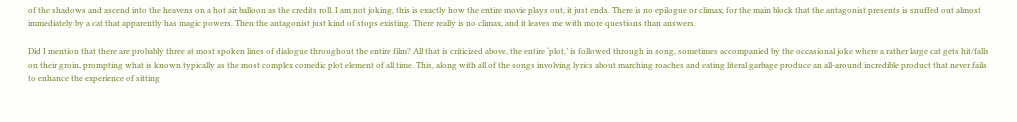of the shadows and ascend into the heavens on a hot air balloon as the credits roll. I am not joking, this is exactly how the entire movie plays out, it just ends. There is no epilogue or climax, for the main block that the antagonist presents is snuffed out almost immediately by a cat that apparently has magic powers. Then the antagonist just kind of stops existing. There really is no climax, and it leaves me with more questions than answers.

Did I mention that there are probably three at most spoken lines of dialogue throughout the entire film? All that is criticized above, the entire ‘plot,’ is followed through in song, sometimes accompanied by the occasional joke where a rather large cat gets hit/falls on their groin, prompting what is known typically as the most complex comedic plot element of all time. This, along with all of the songs involving lyrics about marching roaches and eating literal garbage produce an all-around incredible product that never fails to enhance the experience of sitting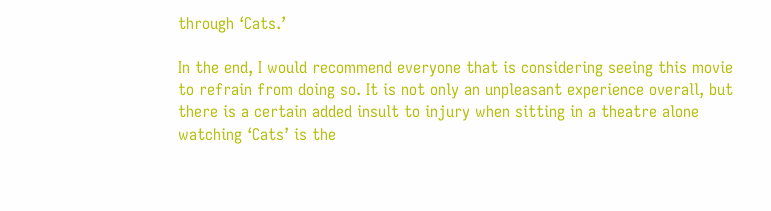through ‘Cats.’

In the end, I would recommend everyone that is considering seeing this movie to refrain from doing so. It is not only an unpleasant experience overall, but there is a certain added insult to injury when sitting in a theatre alone watching ‘Cats’ is the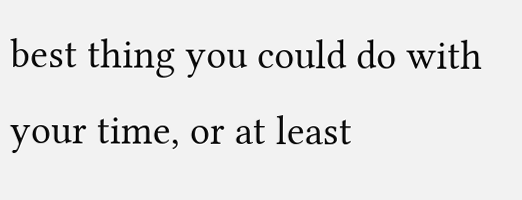best thing you could do with your time, or at least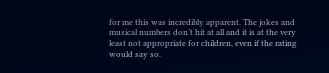for me this was incredibly apparent. The jokes and musical numbers don’t hit at all and it is at the very least not appropriate for children, even if the rating would say so.